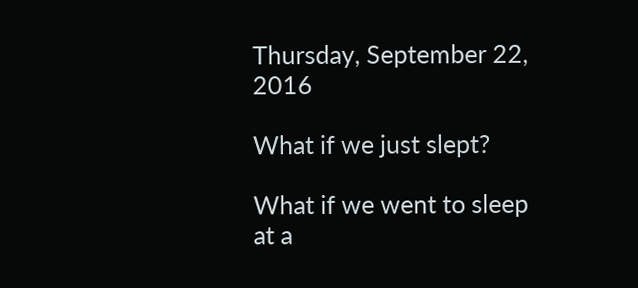Thursday, September 22, 2016

What if we just slept?

What if we went to sleep at a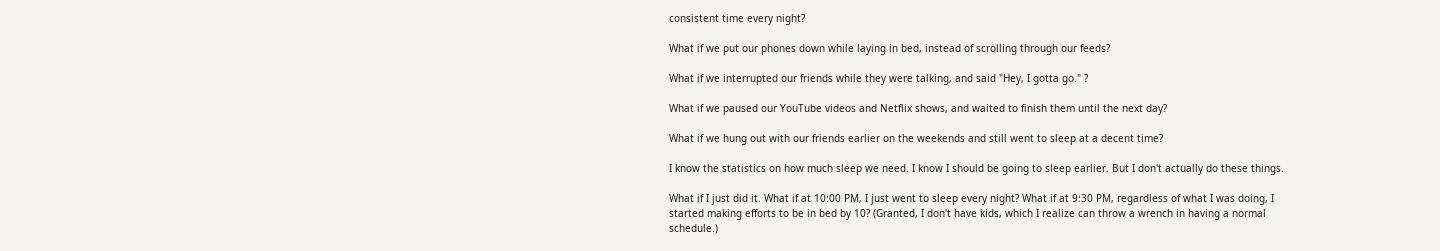consistent time every night?

What if we put our phones down while laying in bed, instead of scrolling through our feeds?

What if we interrupted our friends while they were talking, and said "Hey, I gotta go." ?

What if we paused our YouTube videos and Netflix shows, and waited to finish them until the next day?

What if we hung out with our friends earlier on the weekends and still went to sleep at a decent time?

I know the statistics on how much sleep we need. I know I should be going to sleep earlier. But I don't actually do these things.

What if I just did it. What if at 10:00 PM, I just went to sleep every night? What if at 9:30 PM, regardless of what I was doing, I started making efforts to be in bed by 10? (Granted, I don't have kids, which I realize can throw a wrench in having a normal schedule.)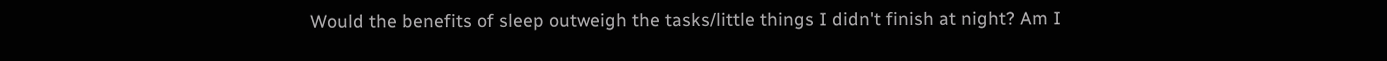Would the benefits of sleep outweigh the tasks/little things I didn't finish at night? Am I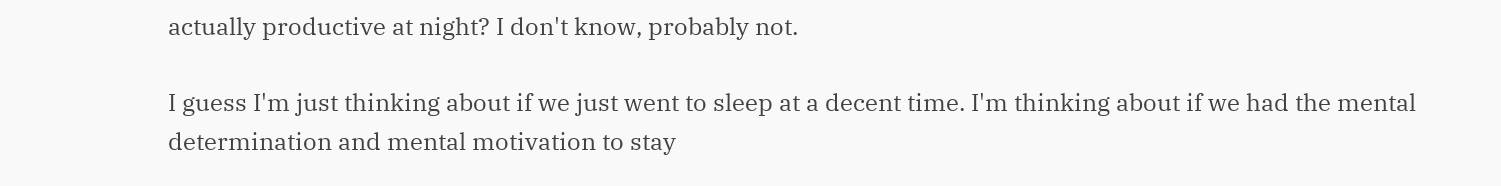actually productive at night? I don't know, probably not.

I guess I'm just thinking about if we just went to sleep at a decent time. I'm thinking about if we had the mental determination and mental motivation to stay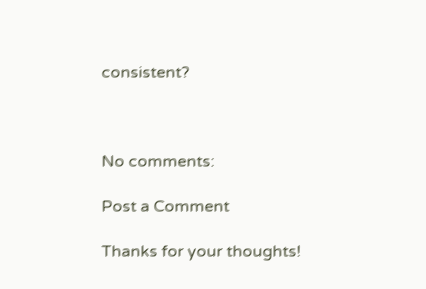consistent?



No comments:

Post a Comment

Thanks for your thoughts!